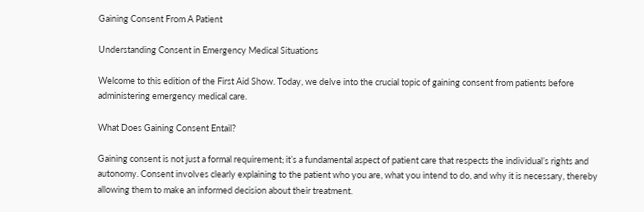Gaining Consent From A Patient

Understanding Consent in Emergency Medical Situations

Welcome to this edition of the First Aid Show. Today, we delve into the crucial topic of gaining consent from patients before administering emergency medical care.

What Does Gaining Consent Entail?

Gaining consent is not just a formal requirement; it’s a fundamental aspect of patient care that respects the individual’s rights and autonomy. Consent involves clearly explaining to the patient who you are, what you intend to do, and why it is necessary, thereby allowing them to make an informed decision about their treatment.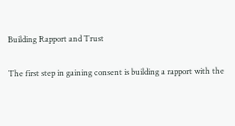Building Rapport and Trust

The first step in gaining consent is building a rapport with the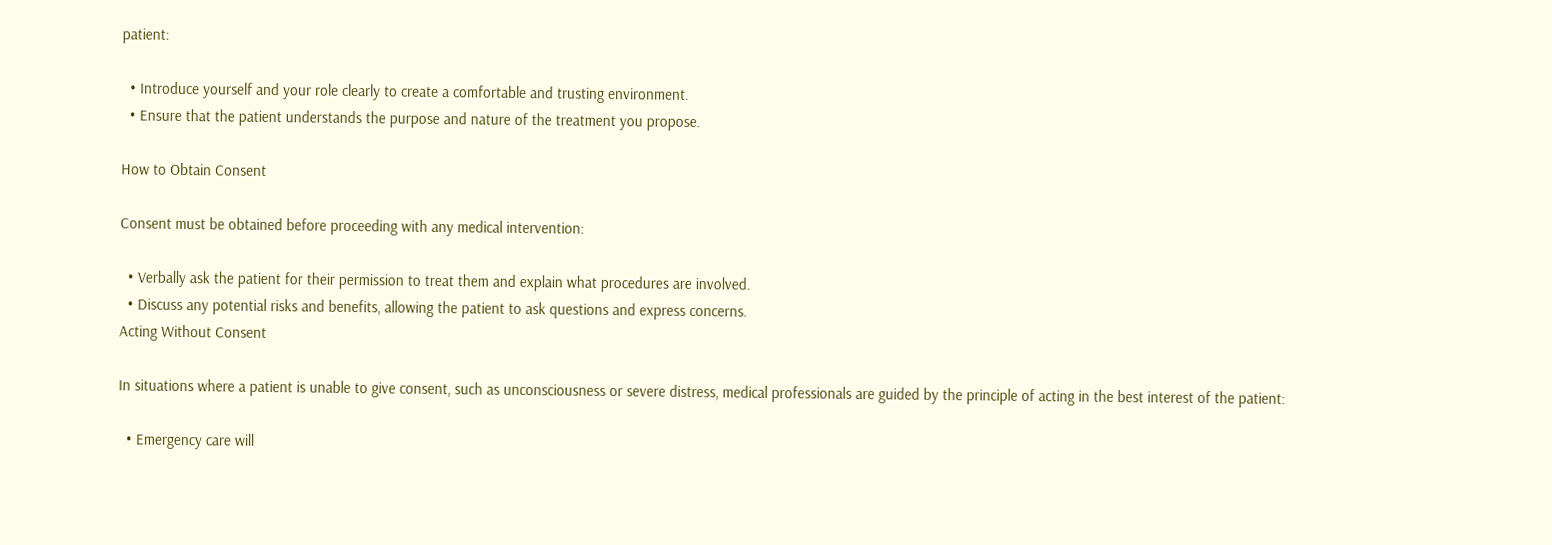patient:

  • Introduce yourself and your role clearly to create a comfortable and trusting environment.
  • Ensure that the patient understands the purpose and nature of the treatment you propose.

How to Obtain Consent

Consent must be obtained before proceeding with any medical intervention:

  • Verbally ask the patient for their permission to treat them and explain what procedures are involved.
  • Discuss any potential risks and benefits, allowing the patient to ask questions and express concerns.
Acting Without Consent

In situations where a patient is unable to give consent, such as unconsciousness or severe distress, medical professionals are guided by the principle of acting in the best interest of the patient:

  • Emergency care will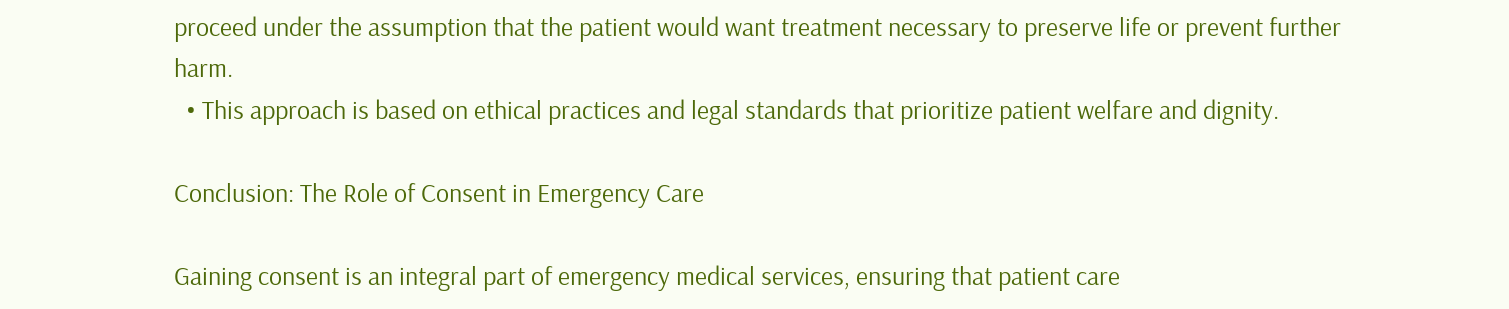proceed under the assumption that the patient would want treatment necessary to preserve life or prevent further harm.
  • This approach is based on ethical practices and legal standards that prioritize patient welfare and dignity.

Conclusion: The Role of Consent in Emergency Care

Gaining consent is an integral part of emergency medical services, ensuring that patient care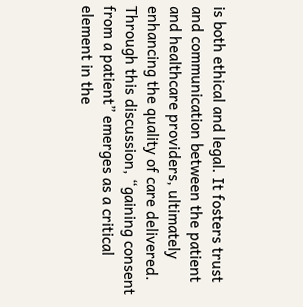is both ethical and legal. It fosters trust and communication between the patient and healthcare providers, ultimately enhancing the quality of care delivered. Through this discussion, “gaining consent from a patient” emerges as a critical element in the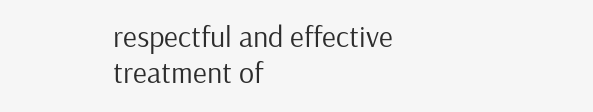respectful and effective treatment of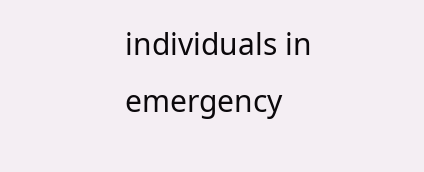individuals in emergency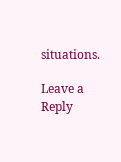situations.

Leave a Reply